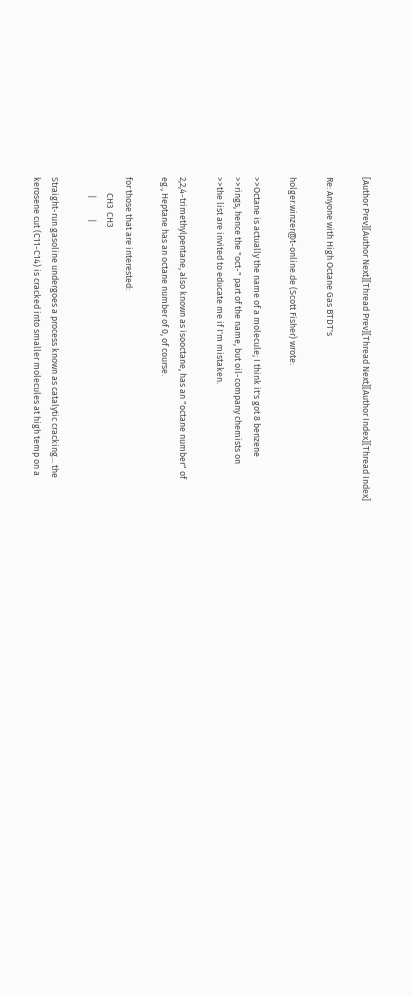[Author Prev][Author Next][Thread Prev][Thread Next][Author Index][Thread Index]

Re: Anyone with High Octane Gas BTDT's

holger.winzer@t-online.de (Scott Fisher) wrote:

>>Octane is actually the name of a molecule; I think it's got 8 benzene
>>rings, hence the "oct-" part of the name, but oil-company chemists on
>>the list are invited to educate me if I'm mistaken.

2,2,4-trimethylpentane, also known as isooctane, has an "octane number" of
eg., Heptane has an octane number of 0, of course.

for those that are interested:
        CH3  CH3
         |          |

Straight-run gasoline undergoes a process known as catalytic cracking... the
kerosene cut (C11-C14) is cracked into smaller molecules at high temp on a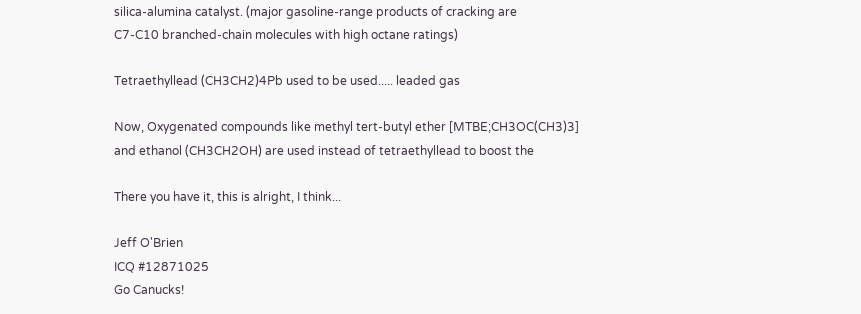silica-alumina catalyst. (major gasoline-range products of cracking are
C7-C10 branched-chain molecules with high octane ratings)

Tetraethyllead (CH3CH2)4Pb used to be used..... leaded gas

Now, Oxygenated compounds like methyl tert-butyl ether [MTBE;CH3OC(CH3)3]
and ethanol (CH3CH2OH) are used instead of tetraethyllead to boost the

There you have it, this is alright, I think...

Jeff O'Brien
ICQ #12871025
Go Canucks!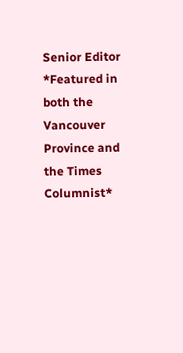Senior Editor
*Featured in both the Vancouver Province and the Times Columnist*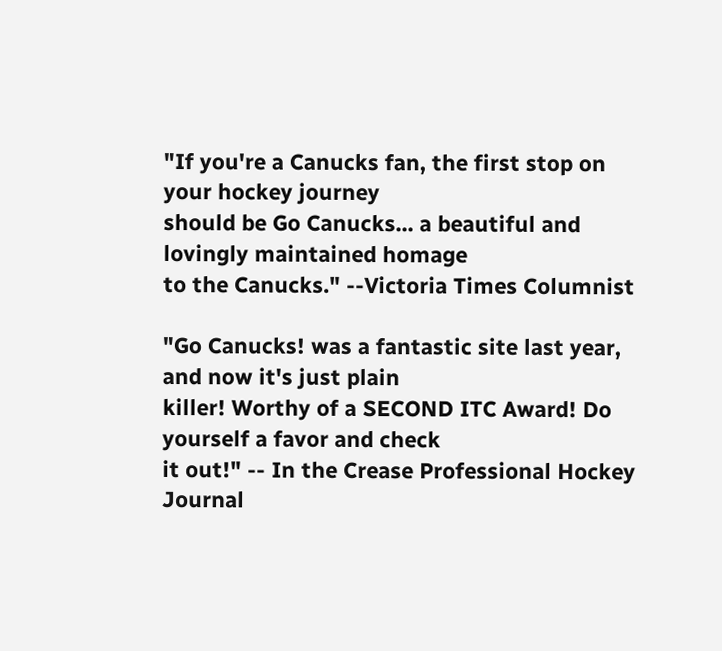"If you're a Canucks fan, the first stop on your hockey journey
should be Go Canucks... a beautiful and lovingly maintained homage
to the Canucks." --Victoria Times Columnist

"Go Canucks! was a fantastic site last year, and now it's just plain
killer! Worthy of a SECOND ITC Award! Do yourself a favor and check
it out!" -- In the Crease Professional Hockey Journal